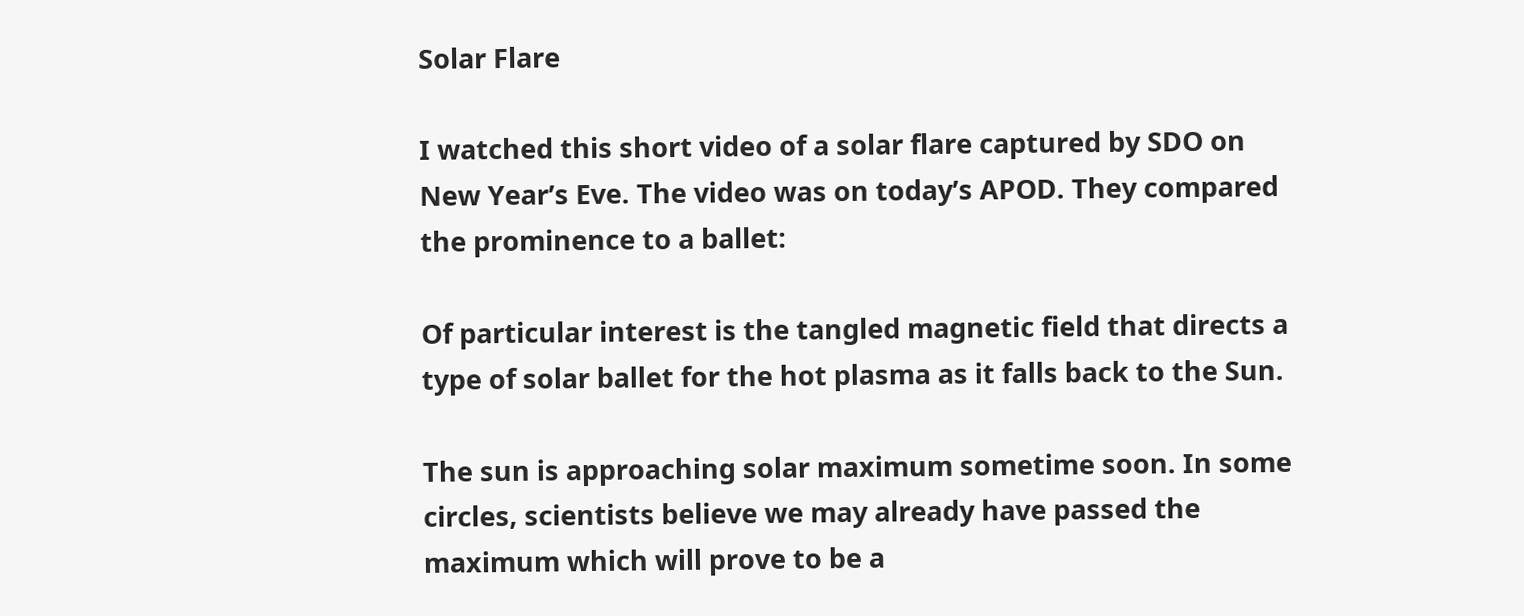Solar Flare

I watched this short video of a solar flare captured by SDO on New Year’s Eve. The video was on today’s APOD. They compared the prominence to a ballet:

Of particular interest is the tangled magnetic field that directs a type of solar ballet for the hot plasma as it falls back to the Sun.

The sun is approaching solar maximum sometime soon. In some circles, scientists believe we may already have passed the maximum which will prove to be a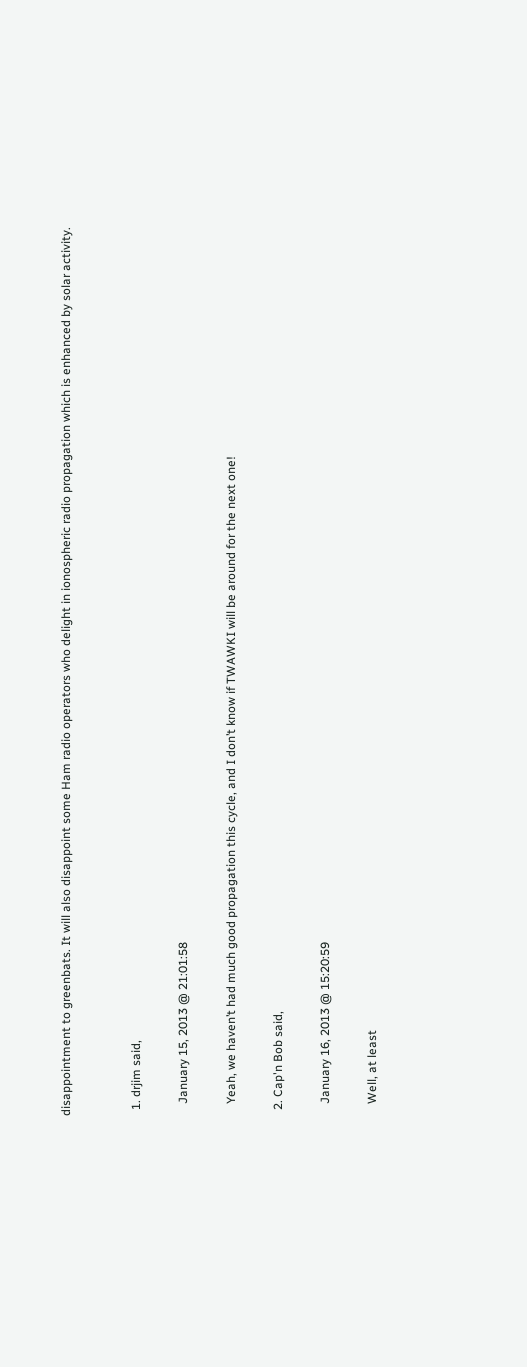disappointment to greenbats. It will also disappoint some Ham radio operators who delight in ionospheric radio propagation which is enhanced by solar activity.


  1. drjim said,

    January 15, 2013 @ 21:01:58

    Yeah, we haven’t had much good propagation this cycle, and I don’t know if TWAWKI will be around for the next one!

  2. Cap'n Bob said,

    January 16, 2013 @ 15:20:59

    Well, at least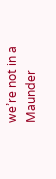we’re not in a Maunder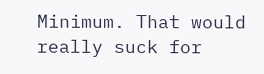Minimum. That would really suck for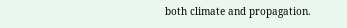both climate and propagation.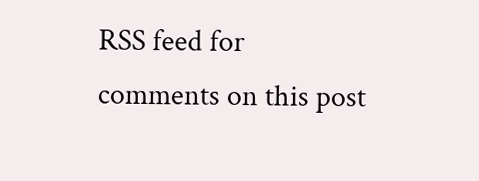RSS feed for comments on this post